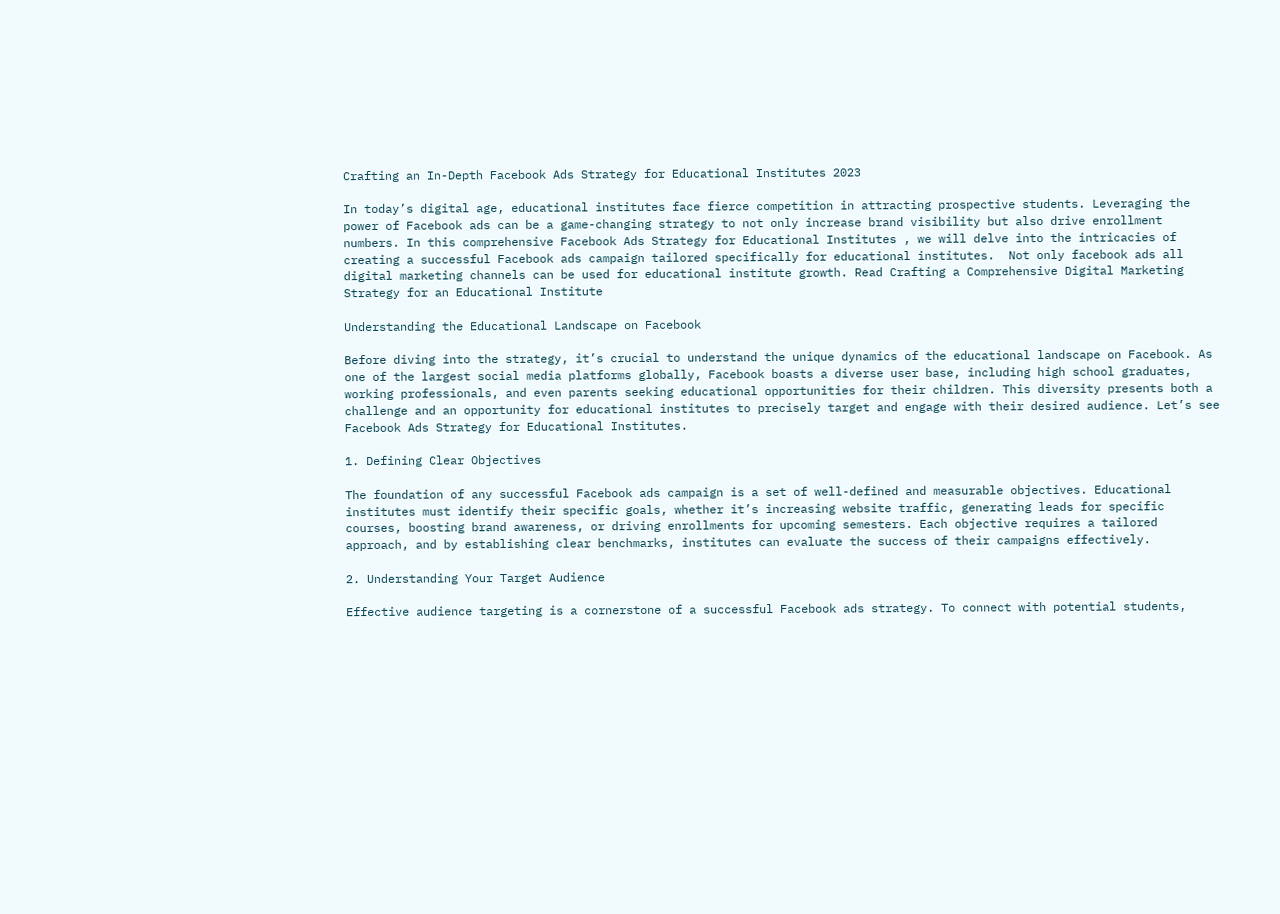Crafting an In-Depth Facebook Ads Strategy for Educational Institutes 2023

In today’s digital age, educational institutes face fierce competition in attracting prospective students. Leveraging the power of Facebook ads can be a game-changing strategy to not only increase brand visibility but also drive enrollment numbers. In this comprehensive Facebook Ads Strategy for Educational Institutes , we will delve into the intricacies of creating a successful Facebook ads campaign tailored specifically for educational institutes.  Not only facebook ads all digital marketing channels can be used for educational institute growth. Read Crafting a Comprehensive Digital Marketing Strategy for an Educational Institute

Understanding the Educational Landscape on Facebook

Before diving into the strategy, it’s crucial to understand the unique dynamics of the educational landscape on Facebook. As one of the largest social media platforms globally, Facebook boasts a diverse user base, including high school graduates, working professionals, and even parents seeking educational opportunities for their children. This diversity presents both a challenge and an opportunity for educational institutes to precisely target and engage with their desired audience. Let’s see Facebook Ads Strategy for Educational Institutes.

1. Defining Clear Objectives

The foundation of any successful Facebook ads campaign is a set of well-defined and measurable objectives. Educational institutes must identify their specific goals, whether it’s increasing website traffic, generating leads for specific courses, boosting brand awareness, or driving enrollments for upcoming semesters. Each objective requires a tailored approach, and by establishing clear benchmarks, institutes can evaluate the success of their campaigns effectively.

2. Understanding Your Target Audience

Effective audience targeting is a cornerstone of a successful Facebook ads strategy. To connect with potential students,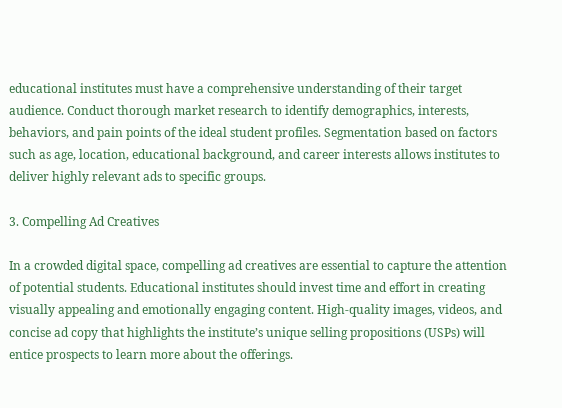educational institutes must have a comprehensive understanding of their target audience. Conduct thorough market research to identify demographics, interests, behaviors, and pain points of the ideal student profiles. Segmentation based on factors such as age, location, educational background, and career interests allows institutes to deliver highly relevant ads to specific groups.

3. Compelling Ad Creatives

In a crowded digital space, compelling ad creatives are essential to capture the attention of potential students. Educational institutes should invest time and effort in creating visually appealing and emotionally engaging content. High-quality images, videos, and concise ad copy that highlights the institute’s unique selling propositions (USPs) will entice prospects to learn more about the offerings.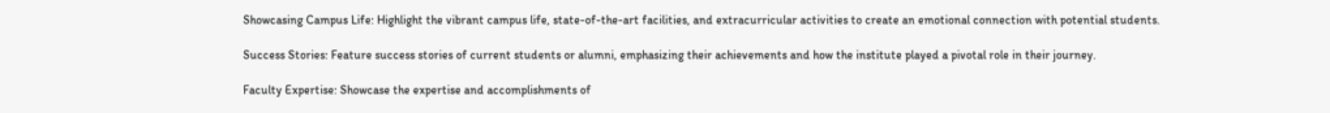Showcasing Campus Life: Highlight the vibrant campus life, state-of-the-art facilities, and extracurricular activities to create an emotional connection with potential students.

Success Stories: Feature success stories of current students or alumni, emphasizing their achievements and how the institute played a pivotal role in their journey.

Faculty Expertise: Showcase the expertise and accomplishments of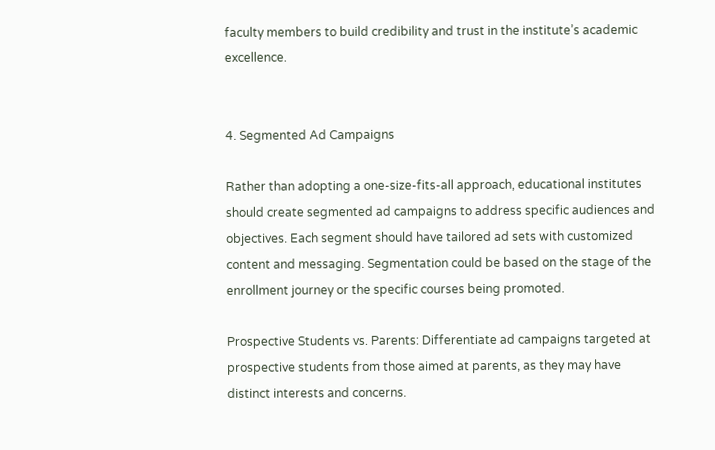faculty members to build credibility and trust in the institute’s academic excellence.


4. Segmented Ad Campaigns

Rather than adopting a one-size-fits-all approach, educational institutes should create segmented ad campaigns to address specific audiences and objectives. Each segment should have tailored ad sets with customized content and messaging. Segmentation could be based on the stage of the enrollment journey or the specific courses being promoted.

Prospective Students vs. Parents: Differentiate ad campaigns targeted at prospective students from those aimed at parents, as they may have distinct interests and concerns.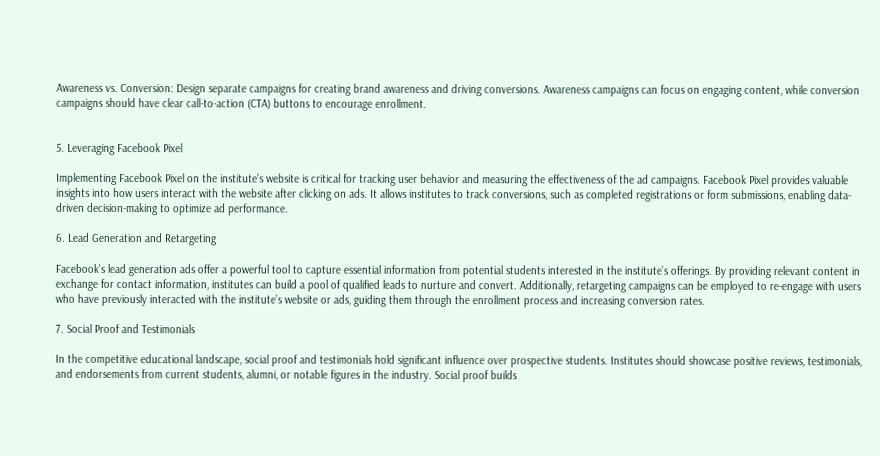Awareness vs. Conversion: Design separate campaigns for creating brand awareness and driving conversions. Awareness campaigns can focus on engaging content, while conversion campaigns should have clear call-to-action (CTA) buttons to encourage enrollment.


5. Leveraging Facebook Pixel

Implementing Facebook Pixel on the institute’s website is critical for tracking user behavior and measuring the effectiveness of the ad campaigns. Facebook Pixel provides valuable insights into how users interact with the website after clicking on ads. It allows institutes to track conversions, such as completed registrations or form submissions, enabling data-driven decision-making to optimize ad performance.

6. Lead Generation and Retargeting

Facebook’s lead generation ads offer a powerful tool to capture essential information from potential students interested in the institute’s offerings. By providing relevant content in exchange for contact information, institutes can build a pool of qualified leads to nurture and convert. Additionally, retargeting campaigns can be employed to re-engage with users who have previously interacted with the institute’s website or ads, guiding them through the enrollment process and increasing conversion rates.

7. Social Proof and Testimonials

In the competitive educational landscape, social proof and testimonials hold significant influence over prospective students. Institutes should showcase positive reviews, testimonials, and endorsements from current students, alumni, or notable figures in the industry. Social proof builds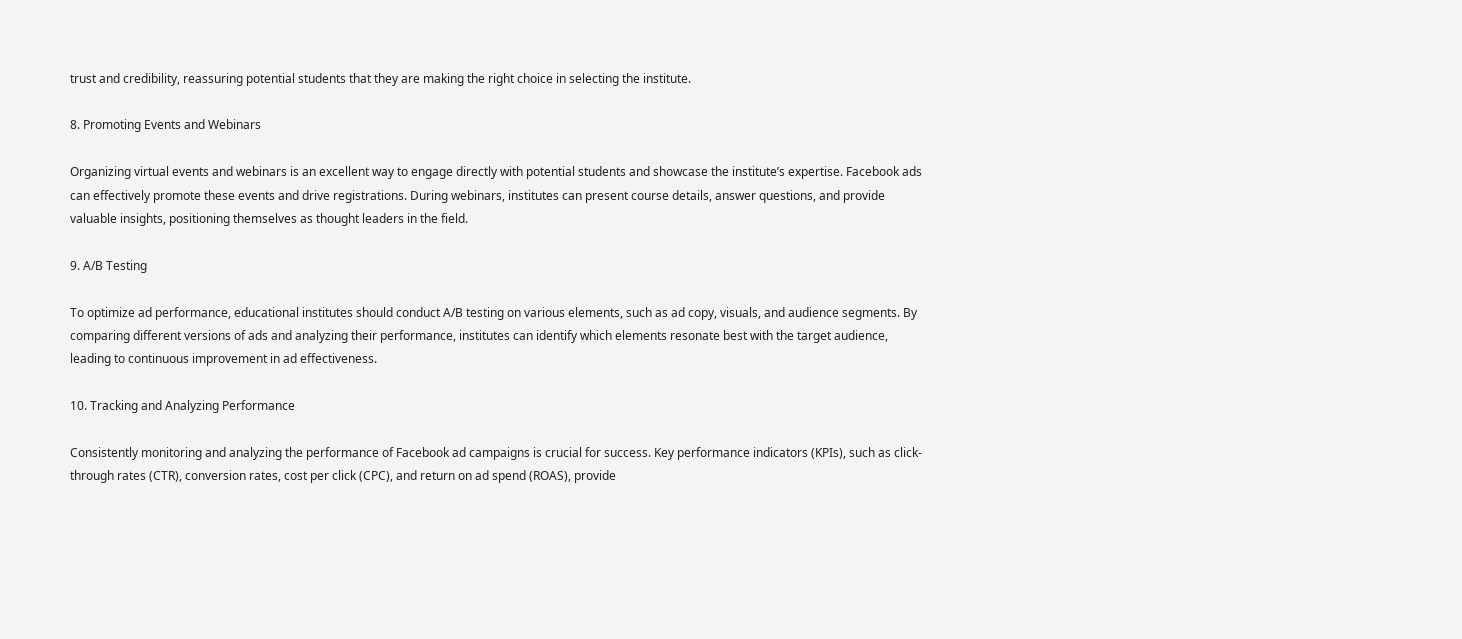trust and credibility, reassuring potential students that they are making the right choice in selecting the institute.

8. Promoting Events and Webinars

Organizing virtual events and webinars is an excellent way to engage directly with potential students and showcase the institute’s expertise. Facebook ads can effectively promote these events and drive registrations. During webinars, institutes can present course details, answer questions, and provide valuable insights, positioning themselves as thought leaders in the field.

9. A/B Testing

To optimize ad performance, educational institutes should conduct A/B testing on various elements, such as ad copy, visuals, and audience segments. By comparing different versions of ads and analyzing their performance, institutes can identify which elements resonate best with the target audience, leading to continuous improvement in ad effectiveness.

10. Tracking and Analyzing Performance

Consistently monitoring and analyzing the performance of Facebook ad campaigns is crucial for success. Key performance indicators (KPIs), such as click-through rates (CTR), conversion rates, cost per click (CPC), and return on ad spend (ROAS), provide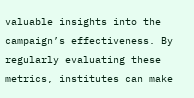valuable insights into the campaign’s effectiveness. By regularly evaluating these metrics, institutes can make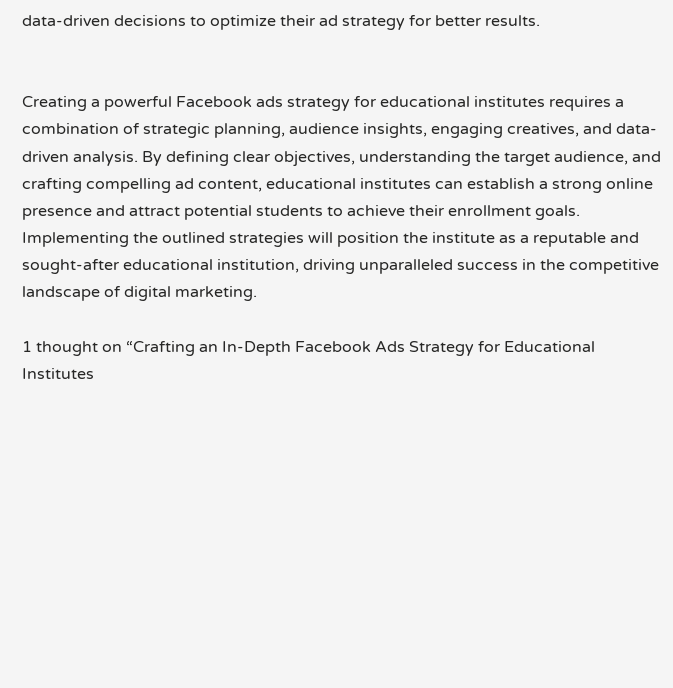data-driven decisions to optimize their ad strategy for better results.


Creating a powerful Facebook ads strategy for educational institutes requires a combination of strategic planning, audience insights, engaging creatives, and data-driven analysis. By defining clear objectives, understanding the target audience, and crafting compelling ad content, educational institutes can establish a strong online presence and attract potential students to achieve their enrollment goals. Implementing the outlined strategies will position the institute as a reputable and sought-after educational institution, driving unparalleled success in the competitive landscape of digital marketing.

1 thought on “Crafting an In-Depth Facebook Ads Strategy for Educational Institutes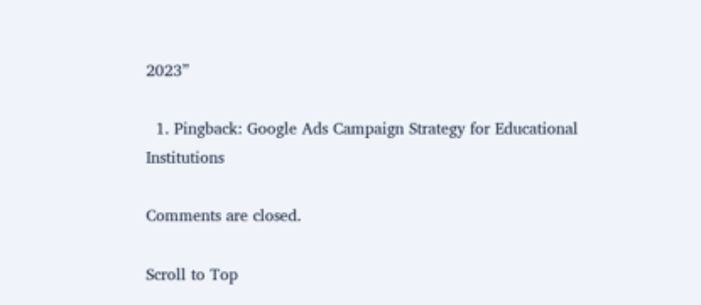2023”

  1. Pingback: Google Ads Campaign Strategy for Educational Institutions

Comments are closed.

Scroll to Top